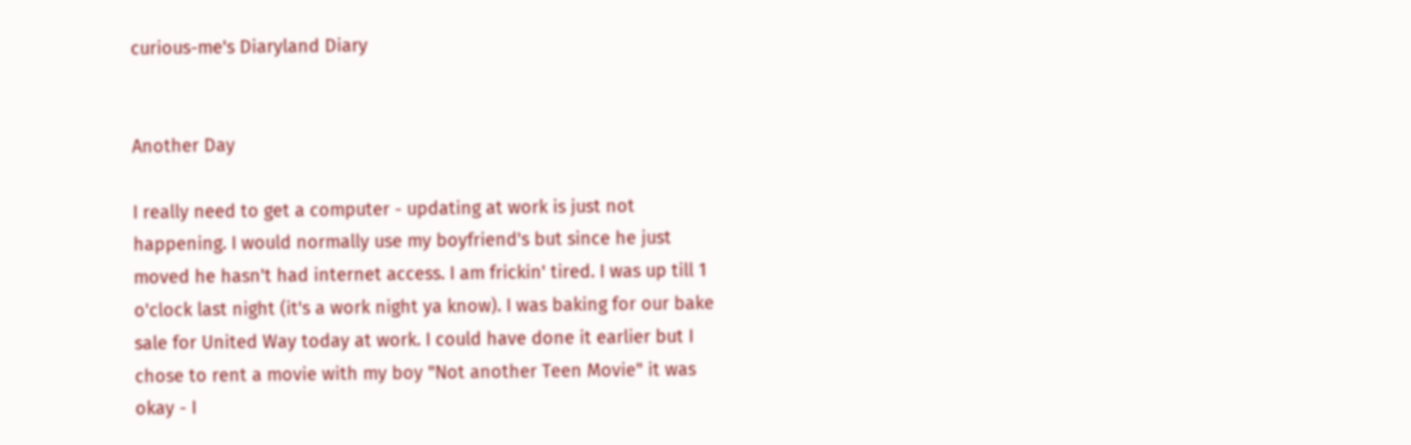curious-me's Diaryland Diary


Another Day

I really need to get a computer - updating at work is just not happening. I would normally use my boyfriend's but since he just moved he hasn't had internet access. I am frickin' tired. I was up till 1 o'clock last night (it's a work night ya know). I was baking for our bake sale for United Way today at work. I could have done it earlier but I chose to rent a movie with my boy "Not another Teen Movie" it was okay - I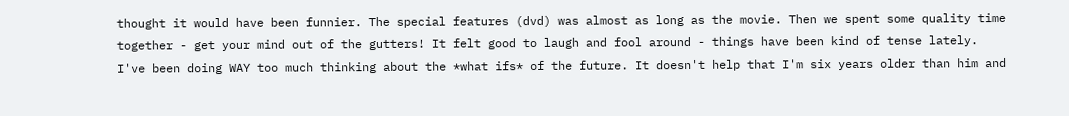thought it would have been funnier. The special features (dvd) was almost as long as the movie. Then we spent some quality time together - get your mind out of the gutters! It felt good to laugh and fool around - things have been kind of tense lately. I've been doing WAY too much thinking about the *what ifs* of the future. It doesn't help that I'm six years older than him and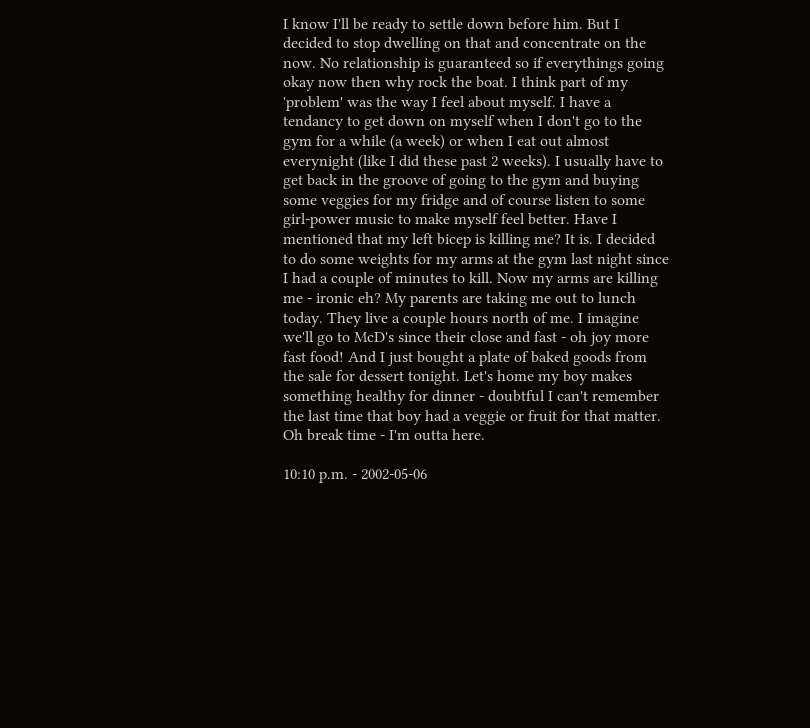I know I'll be ready to settle down before him. But I decided to stop dwelling on that and concentrate on the now. No relationship is guaranteed so if everythings going okay now then why rock the boat. I think part of my 'problem' was the way I feel about myself. I have a tendancy to get down on myself when I don't go to the gym for a while (a week) or when I eat out almost everynight (like I did these past 2 weeks). I usually have to get back in the groove of going to the gym and buying some veggies for my fridge and of course listen to some girl-power music to make myself feel better. Have I mentioned that my left bicep is killing me? It is. I decided to do some weights for my arms at the gym last night since I had a couple of minutes to kill. Now my arms are killing me - ironic eh? My parents are taking me out to lunch today. They live a couple hours north of me. I imagine we'll go to McD's since their close and fast - oh joy more fast food! And I just bought a plate of baked goods from the sale for dessert tonight. Let's home my boy makes something healthy for dinner - doubtful I can't remember the last time that boy had a veggie or fruit for that matter. Oh break time - I'm outta here.

10:10 p.m. - 2002-05-06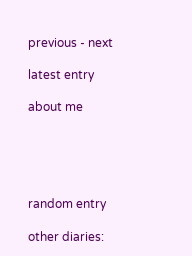previous - next

latest entry

about me





random entry

other diaries: